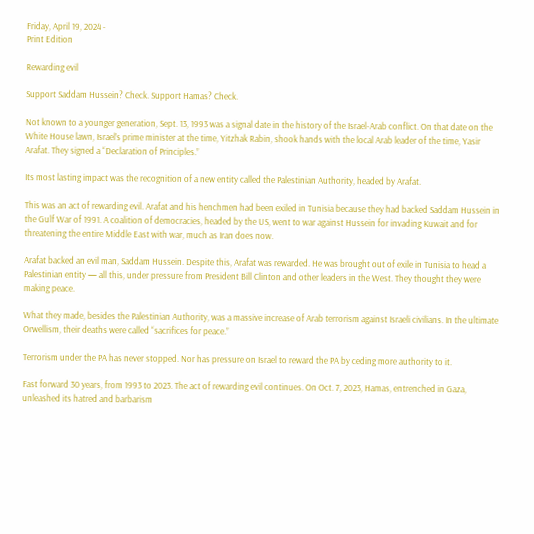Friday, April 19, 2024 -
Print Edition

Rewarding evil

Support Saddam Hussein? Check. Support Hamas? Check.

Not known to a younger generation, Sept. 13, 1993 was a signal date in the history of the Israel-Arab conflict. On that date on the White House lawn, Israel’s prime minister at the time, Yitzhak Rabin, shook hands with the local Arab leader of the time, Yasir Arafat. They signed a “Declaration of Principles.”

Its most lasting impact was the recognition of a new entity called the Palestinian Authority, headed by Arafat.

This was an act of rewarding evil. Arafat and his henchmen had been exiled in Tunisia because they had backed Saddam Hussein in the Gulf War of 1991. A coalition of democracies, headed by the US, went to war against Hussein for invading Kuwait and for threatening the entire Middle East with war, much as Iran does now.

Arafat backed an evil man, Saddam Hussein. Despite this, Arafat was rewarded. He was brought out of exile in Tunisia to head a Palestinian entity — all this, under pressure from President Bill Clinton and other leaders in the West. They thought they were making peace.

What they made, besides the Palestinian Authority, was a massive increase of Arab terrorism against Israeli civilians. In the ultimate Orwellism, their deaths were called “sacrifices for peace.”

Terrorism under the PA has never stopped. Nor has pressure on Israel to reward the PA by ceding more authority to it.

Fast forward 30 years, from 1993 to 2023. The act of rewarding evil continues. On Oct. 7, 2023, Hamas, entrenched in Gaza, unleashed its hatred and barbarism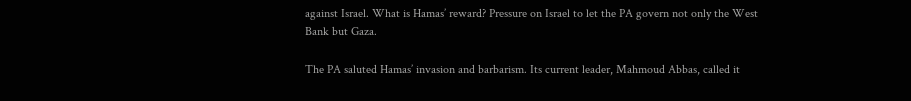against Israel. What is Hamas’ reward? Pressure on Israel to let the PA govern not only the West Bank but Gaza.

The PA saluted Hamas’ invasion and barbarism. Its current leader, Mahmoud Abbas, called it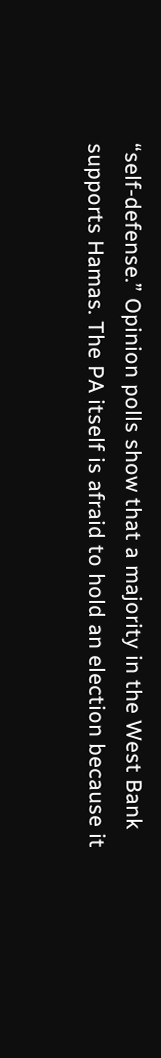“self-defense.” Opinion polls show that a majority in the West Bank supports Hamas. The PA itself is afraid to hold an election because it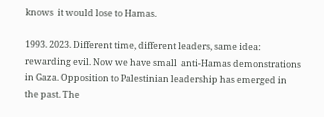knows  it would lose to Hamas.

1993. 2023. Different time, different leaders, same idea: rewarding evil. Now we have small  anti-Hamas demonstrations in Gaza. Opposition to Palestinian leadership has emerged in the past. The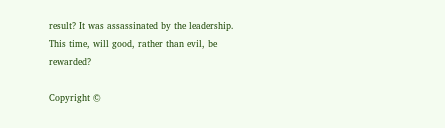result? It was assassinated by the leadership. This time, will good, rather than evil, be rewarded?

Copyright ©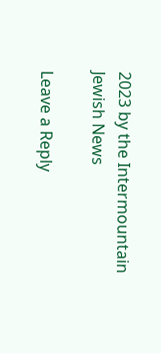2023 by the Intermountain Jewish News

Leave a Reply